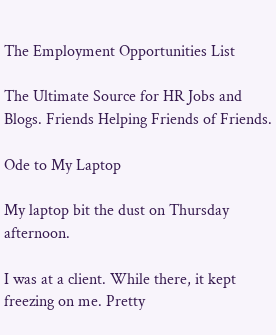The Employment Opportunities List

The Ultimate Source for HR Jobs and Blogs. Friends Helping Friends of Friends.

Ode to My Laptop

My laptop bit the dust on Thursday afternoon.

I was at a client. While there, it kept freezing on me. Pretty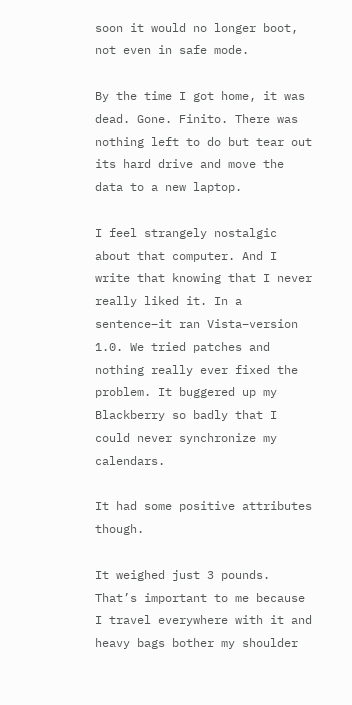soon it would no longer boot, not even in safe mode.

By the time I got home, it was dead. Gone. Finito. There was nothing left to do but tear out its hard drive and move the data to a new laptop.

I feel strangely nostalgic about that computer. And I write that knowing that I never really liked it. In a sentence–it ran Vista–version 1.0. We tried patches and nothing really ever fixed the problem. It buggered up my Blackberry so badly that I could never synchronize my calendars.

It had some positive attributes though.

It weighed just 3 pounds. That’s important to me because I travel everywhere with it and heavy bags bother my shoulder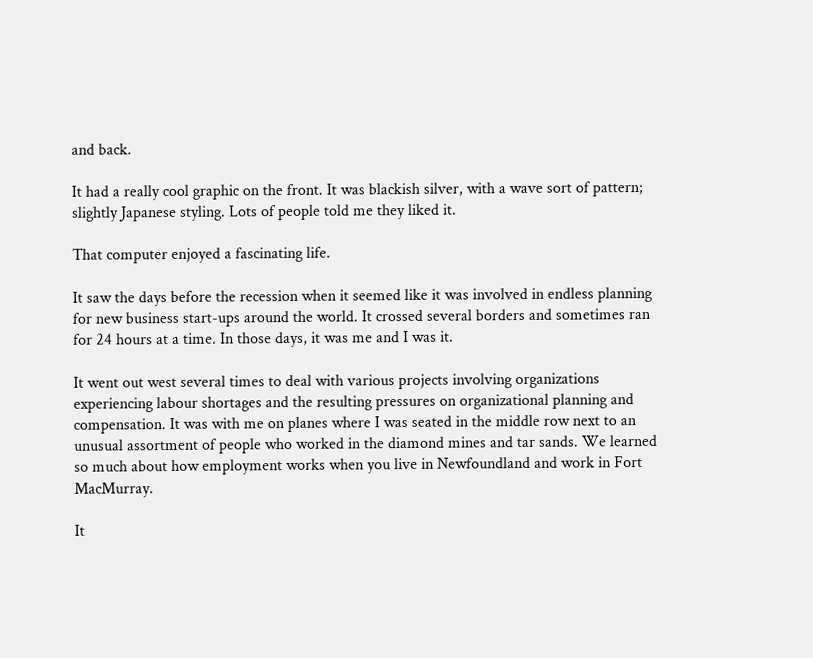and back.

It had a really cool graphic on the front. It was blackish silver, with a wave sort of pattern; slightly Japanese styling. Lots of people told me they liked it.

That computer enjoyed a fascinating life.

It saw the days before the recession when it seemed like it was involved in endless planning for new business start-ups around the world. It crossed several borders and sometimes ran for 24 hours at a time. In those days, it was me and I was it.

It went out west several times to deal with various projects involving organizations experiencing labour shortages and the resulting pressures on organizational planning and compensation. It was with me on planes where I was seated in the middle row next to an unusual assortment of people who worked in the diamond mines and tar sands. We learned so much about how employment works when you live in Newfoundland and work in Fort MacMurray.

It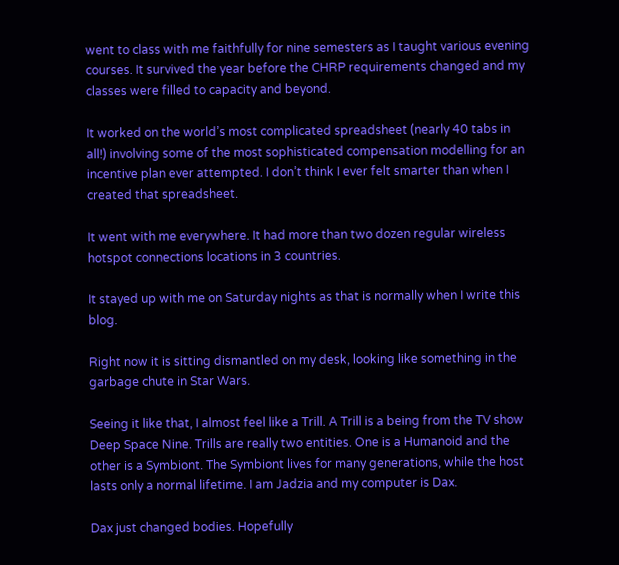went to class with me faithfully for nine semesters as I taught various evening courses. It survived the year before the CHRP requirements changed and my classes were filled to capacity and beyond.

It worked on the world’s most complicated spreadsheet (nearly 40 tabs in all!) involving some of the most sophisticated compensation modelling for an incentive plan ever attempted. I don’t think I ever felt smarter than when I created that spreadsheet.

It went with me everywhere. It had more than two dozen regular wireless hotspot connections locations in 3 countries.

It stayed up with me on Saturday nights as that is normally when I write this blog.

Right now it is sitting dismantled on my desk, looking like something in the garbage chute in Star Wars.

Seeing it like that, I almost feel like a Trill. A Trill is a being from the TV show Deep Space Nine. Trills are really two entities. One is a Humanoid and the other is a Symbiont. The Symbiont lives for many generations, while the host lasts only a normal lifetime. I am Jadzia and my computer is Dax.

Dax just changed bodies. Hopefully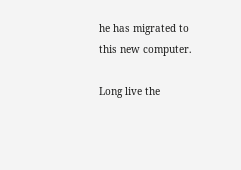he has migrated to this new computer.

Long live the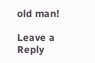old man!

Leave a Reply